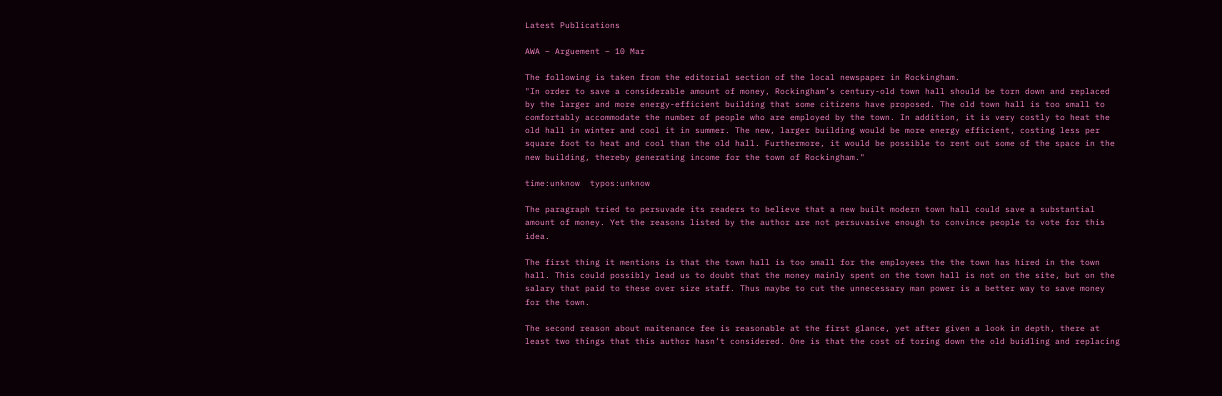Latest Publications

AWA – Arguement – 10 Mar

The following is taken from the editorial section of the local newspaper in Rockingham.
"In order to save a considerable amount of money, Rockingham’s century-old town hall should be torn down and replaced by the larger and more energy-efficient building that some citizens have proposed. The old town hall is too small to comfortably accommodate the number of people who are employed by the town. In addition, it is very costly to heat the old hall in winter and cool it in summer. The new, larger building would be more energy efficient, costing less per square foot to heat and cool than the old hall. Furthermore, it would be possible to rent out some of the space in the new building, thereby generating income for the town of Rockingham."

time:unknow  typos:unknow

The paragraph tried to persuvade its readers to believe that a new built modern town hall could save a substantial amount of money. Yet the reasons listed by the author are not persuvasive enough to convince people to vote for this idea.

The first thing it mentions is that the town hall is too small for the employees the the town has hired in the town hall. This could possibly lead us to doubt that the money mainly spent on the town hall is not on the site, but on the salary that paid to these over size staff. Thus maybe to cut the unnecessary man power is a better way to save money for the town.

The second reason about maitenance fee is reasonable at the first glance, yet after given a look in depth, there at least two things that this author hasn’t considered. One is that the cost of toring down the old buidling and replacing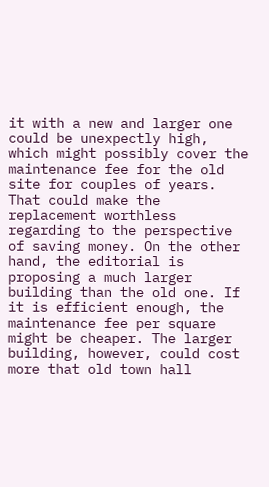it with a new and larger one could be unexpectly high, which might possibly cover the maintenance fee for the old site for couples of years. That could make the replacement worthless regarding to the perspective of saving money. On the other hand, the editorial is proposing a much larger building than the old one. If it is efficient enough, the maintenance fee per square might be cheaper. The larger building, however, could cost more that old town hall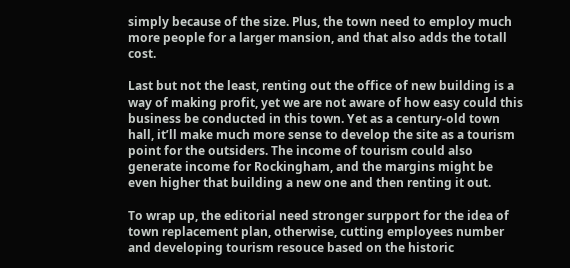simply because of the size. Plus, the town need to employ much more people for a larger mansion, and that also adds the totall cost.

Last but not the least, renting out the office of new building is a way of making profit, yet we are not aware of how easy could this business be conducted in this town. Yet as a century-old town hall, it’ll make much more sense to develop the site as a tourism point for the outsiders. The income of tourism could also generate income for Rockingham, and the margins might be even higher that building a new one and then renting it out.

To wrap up, the editorial need stronger surpport for the idea of town replacement plan, otherwise, cutting employees number and developing tourism resouce based on the historic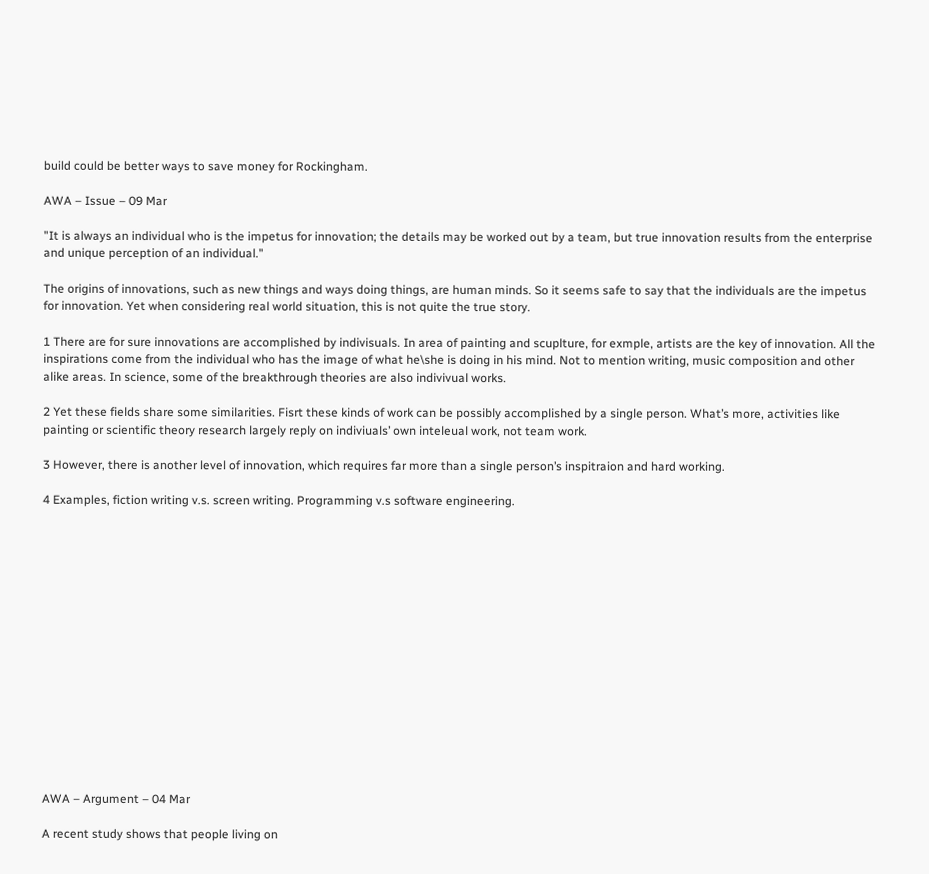build could be better ways to save money for Rockingham.

AWA – Issue – 09 Mar

"It is always an individual who is the impetus for innovation; the details may be worked out by a team, but true innovation results from the enterprise and unique perception of an individual."

The origins of innovations, such as new things and ways doing things, are human minds. So it seems safe to say that the individuals are the impetus for innovation. Yet when considering real world situation, this is not quite the true story.

1 There are for sure innovations are accomplished by indivisuals. In area of painting and scuplture, for exmple, artists are the key of innovation. All the inspirations come from the individual who has the image of what he\she is doing in his mind. Not to mention writing, music composition and other alike areas. In science, some of the breakthrough theories are also indivivual works.

2 Yet these fields share some similarities. Fisrt these kinds of work can be possibly accomplished by a single person. What’s more, activities like painting or scientific theory research largely reply on indiviuals’ own inteleual work, not team work.

3 However, there is another level of innovation, which requires far more than a single person’s inspitraion and hard working.

4 Examples, fiction writing v.s. screen writing. Programming v.s software engineering.
















AWA – Argument – 04 Mar

A recent study shows that people living on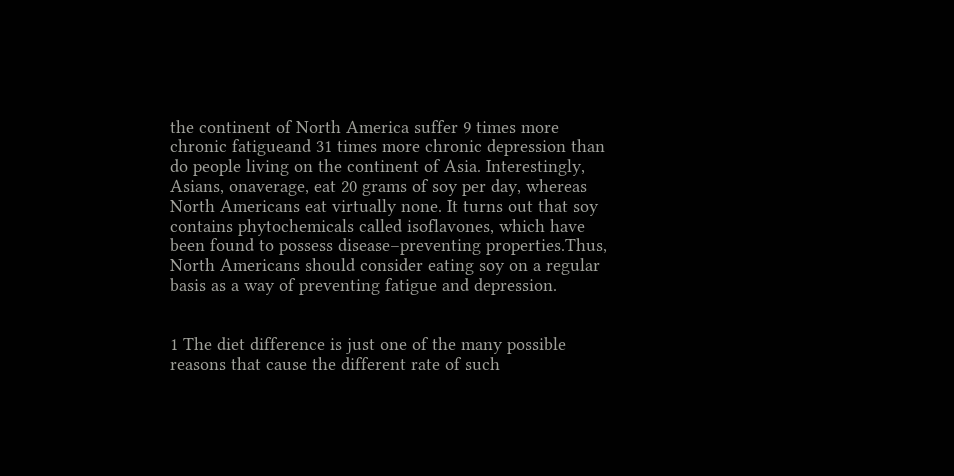the continent of North America suffer 9 times more chronic fatigueand 31 times more chronic depression than do people living on the continent of Asia. Interestingly, Asians, onaverage, eat 20 grams of soy per day, whereas North Americans eat virtually none. It turns out that soy contains phytochemicals called isoflavones, which have been found to possess disease–preventing properties.Thus, North Americans should consider eating soy on a regular basis as a way of preventing fatigue and depression.


1 The diet difference is just one of the many possible reasons that cause the different rate of such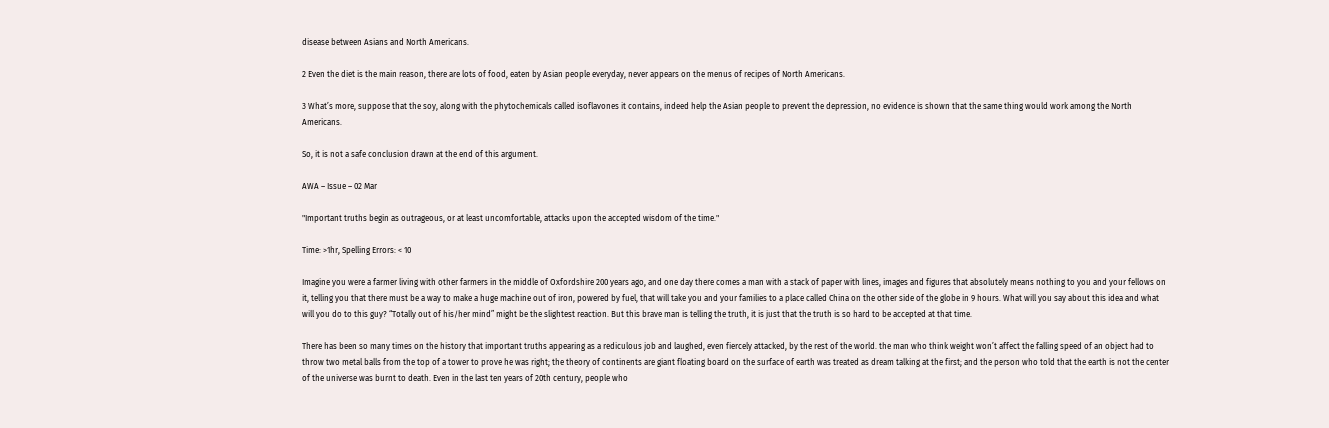disease between Asians and North Americans.

2 Even the diet is the main reason, there are lots of food, eaten by Asian people everyday, never appears on the menus of recipes of North Americans.

3 What’s more, suppose that the soy, along with the phytochemicals called isoflavones it contains, indeed help the Asian people to prevent the depression, no evidence is shown that the same thing would work among the North Americans.

So, it is not a safe conclusion drawn at the end of this argument.

AWA – Issue – 02 Mar

"Important truths begin as outrageous, or at least uncomfortable, attacks upon the accepted wisdom of the time."

Time: >1hr, Spelling Errors: < 10

Imagine you were a farmer living with other farmers in the middle of Oxfordshire 200 years ago, and one day there comes a man with a stack of paper with lines, images and figures that absolutely means nothing to you and your fellows on it, telling you that there must be a way to make a huge machine out of iron, powered by fuel, that will take you and your families to a place called China on the other side of the globe in 9 hours. What will you say about this idea and what will you do to this guy? “Totally out of his/her mind” might be the slightest reaction. But this brave man is telling the truth, it is just that the truth is so hard to be accepted at that time.

There has been so many times on the history that important truths appearing as a rediculous job and laughed, even fiercely attacked, by the rest of the world. the man who think weight won’t affect the falling speed of an object had to throw two metal balls from the top of a tower to prove he was right; the theory of continents are giant floating board on the surface of earth was treated as dream talking at the first; and the person who told that the earth is not the center of the universe was burnt to death. Even in the last ten years of 20th century, people who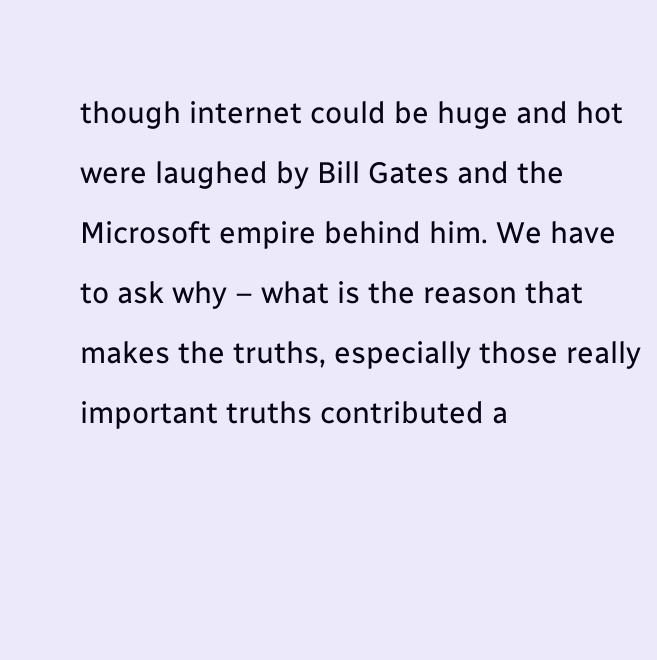though internet could be huge and hot were laughed by Bill Gates and the Microsoft empire behind him. We have to ask why – what is the reason that makes the truths, especially those really important truths contributed a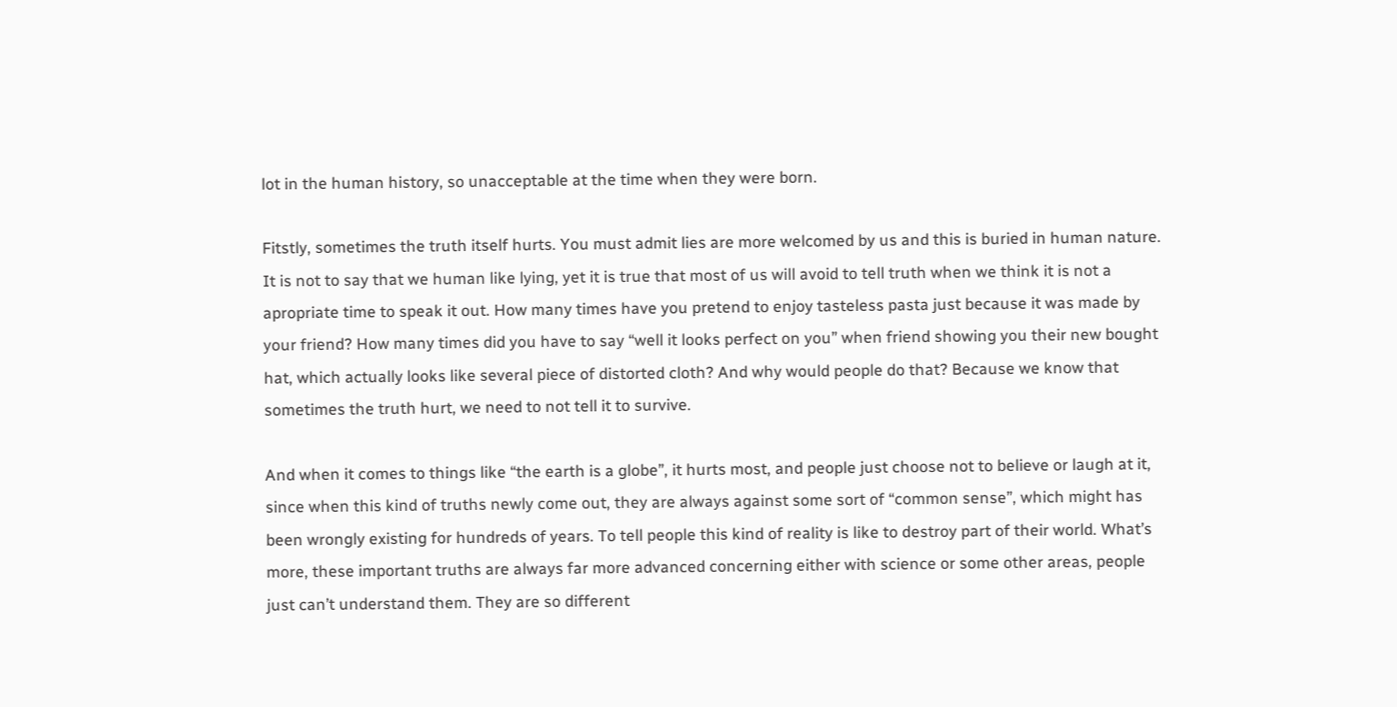lot in the human history, so unacceptable at the time when they were born.

Fitstly, sometimes the truth itself hurts. You must admit lies are more welcomed by us and this is buried in human nature. It is not to say that we human like lying, yet it is true that most of us will avoid to tell truth when we think it is not a apropriate time to speak it out. How many times have you pretend to enjoy tasteless pasta just because it was made by your friend? How many times did you have to say “well it looks perfect on you” when friend showing you their new bought hat, which actually looks like several piece of distorted cloth? And why would people do that? Because we know that sometimes the truth hurt, we need to not tell it to survive.

And when it comes to things like “the earth is a globe”, it hurts most, and people just choose not to believe or laugh at it, since when this kind of truths newly come out, they are always against some sort of “common sense”, which might has been wrongly existing for hundreds of years. To tell people this kind of reality is like to destroy part of their world. What’s more, these important truths are always far more advanced concerning either with science or some other areas, people just can’t understand them. They are so different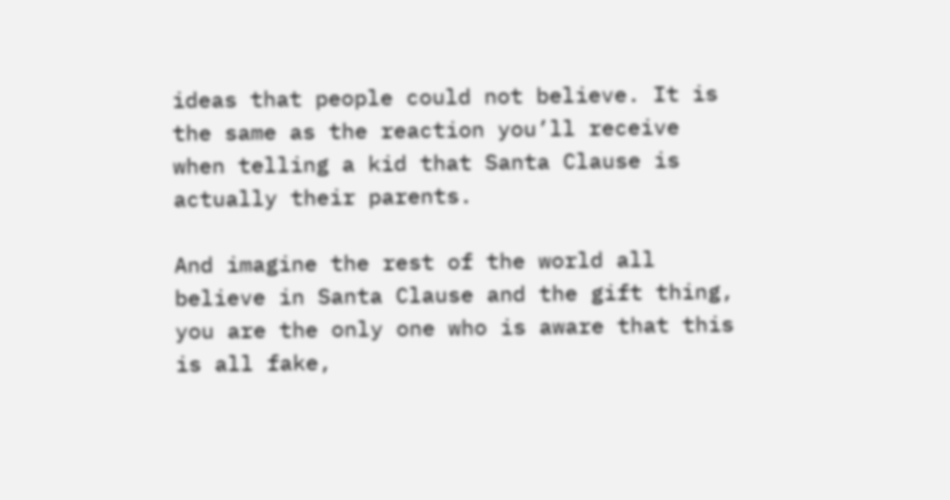ideas that people could not believe. It is the same as the reaction you’ll receive when telling a kid that Santa Clause is actually their parents.

And imagine the rest of the world all believe in Santa Clause and the gift thing, you are the only one who is aware that this is all fake,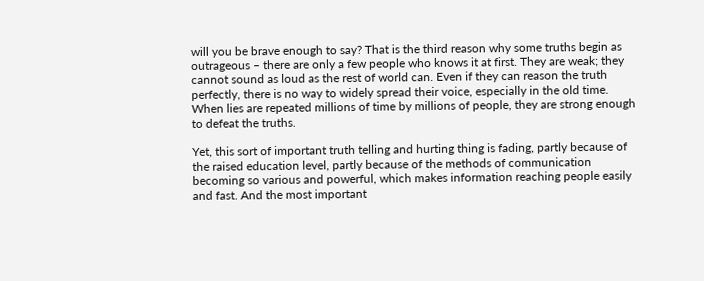will you be brave enough to say? That is the third reason why some truths begin as outrageous – there are only a few people who knows it at first. They are weak; they cannot sound as loud as the rest of world can. Even if they can reason the truth perfectly, there is no way to widely spread their voice, especially in the old time. When lies are repeated millions of time by millions of people, they are strong enough to defeat the truths.

Yet, this sort of important truth telling and hurting thing is fading, partly because of the raised education level, partly because of the methods of communication becoming so various and powerful, which makes information reaching people easily and fast. And the most important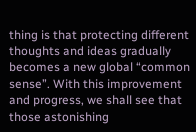thing is that protecting different thoughts and ideas gradually becomes a new global “common sense”. With this improvement and progress, we shall see that those astonishing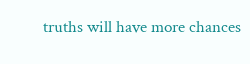truths will have more chances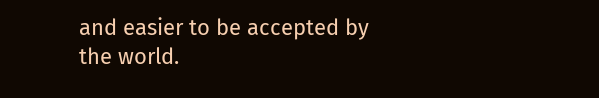and easier to be accepted by the world.